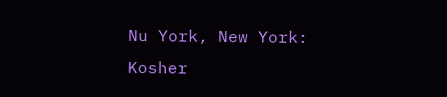Nu York, New York: Kosher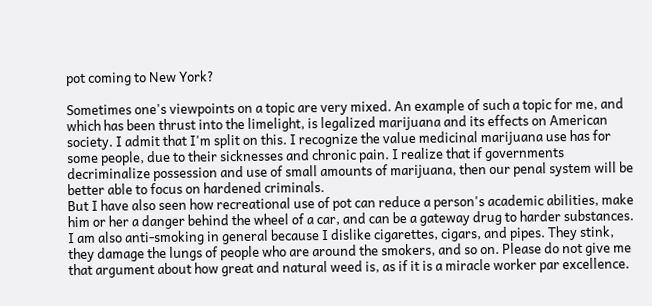pot coming to New York?

Sometimes one's viewpoints on a topic are very mixed. An example of such a topic for me, and which has been thrust into the limelight, is legalized marijuana and its effects on American society. I admit that I'm split on this. I recognize the value medicinal marijuana use has for some people, due to their sicknesses and chronic pain. I realize that if governments decriminalize possession and use of small amounts of marijuana, then our penal system will be better able to focus on hardened criminals.
But I have also seen how recreational use of pot can reduce a person's academic abilities, make him or her a danger behind the wheel of a car, and can be a gateway drug to harder substances. I am also anti-smoking in general because I dislike cigarettes, cigars, and pipes. They stink, they damage the lungs of people who are around the smokers, and so on. Please do not give me that argument about how great and natural weed is, as if it is a miracle worker par excellence.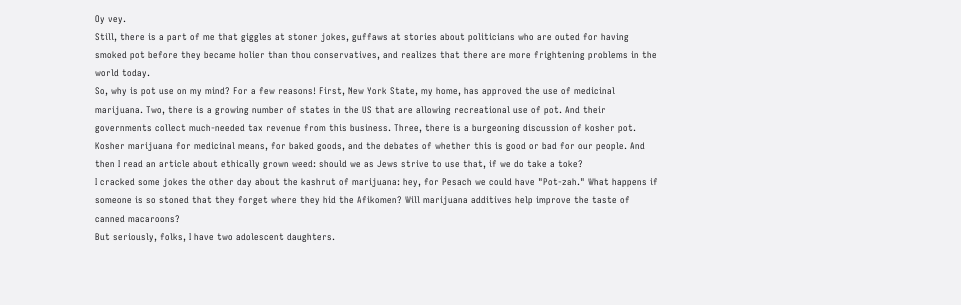Oy vey.
Still, there is a part of me that giggles at stoner jokes, guffaws at stories about politicians who are outed for having smoked pot before they became holier than thou conservatives, and realizes that there are more frightening problems in the world today.
So, why is pot use on my mind? For a few reasons! First, New York State, my home, has approved the use of medicinal marijuana. Two, there is a growing number of states in the US that are allowing recreational use of pot. And their governments collect much-needed tax revenue from this business. Three, there is a burgeoning discussion of kosher pot. Kosher marijuana for medicinal means, for baked goods, and the debates of whether this is good or bad for our people. And then I read an article about ethically grown weed: should we as Jews strive to use that, if we do take a toke?
I cracked some jokes the other day about the kashrut of marijuana: hey, for Pesach we could have "Pot-zah." What happens if someone is so stoned that they forget where they hid the Afikomen? Will marijuana additives help improve the taste of canned macaroons?
But seriously, folks, I have two adolescent daughters.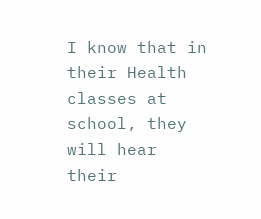I know that in their Health classes at school, they will hear their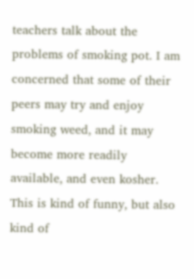teachers talk about the problems of smoking pot. I am concerned that some of their peers may try and enjoy smoking weed, and it may become more readily available, and even kosher. This is kind of funny, but also kind of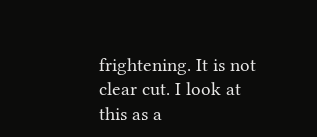frightening. It is not clear cut. I look at this as a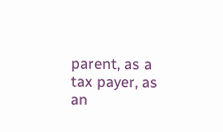parent, as a tax payer, as an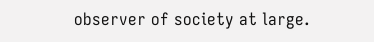observer of society at large.